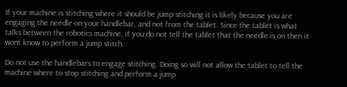If your machine is stitching where it should be jump stitching it is likely because you are engaging the needle on your handlebar, and not from the tablet. Since the tablet is what talks between the robotics machine, if you do not tell the tablet that the needle is on then it wont know to perform a jump stitch.

Do not use the handlebars to engage stitching. Doing so will not allow the tablet to tell the machine where to stop stitching and perform a jump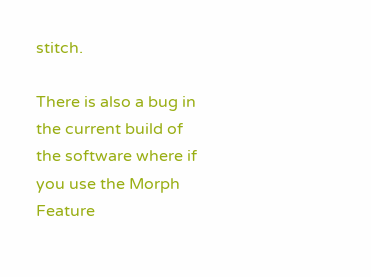stitch.

There is also a bug in the current build of the software where if you use the Morph Feature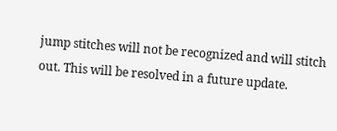jump stitches will not be recognized and will stitch out. This will be resolved in a future update.